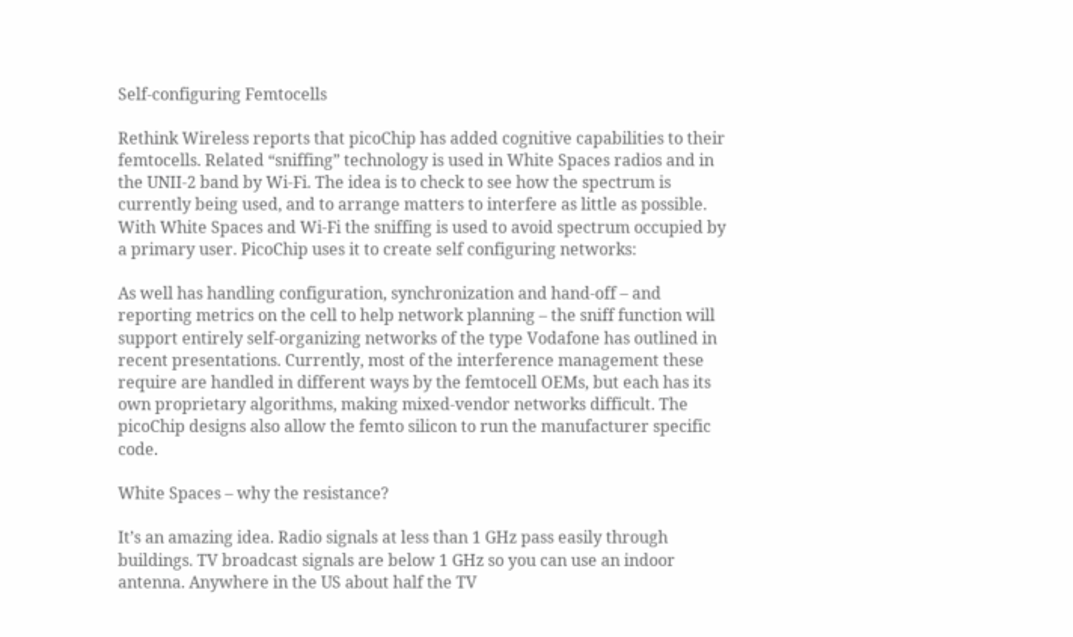Self-configuring Femtocells

Rethink Wireless reports that picoChip has added cognitive capabilities to their femtocells. Related “sniffing” technology is used in White Spaces radios and in the UNII-2 band by Wi-Fi. The idea is to check to see how the spectrum is currently being used, and to arrange matters to interfere as little as possible. With White Spaces and Wi-Fi the sniffing is used to avoid spectrum occupied by a primary user. PicoChip uses it to create self configuring networks:

As well has handling configuration, synchronization and hand-off – and reporting metrics on the cell to help network planning – the sniff function will support entirely self-organizing networks of the type Vodafone has outlined in recent presentations. Currently, most of the interference management these require are handled in different ways by the femtocell OEMs, but each has its own proprietary algorithms, making mixed-vendor networks difficult. The picoChip designs also allow the femto silicon to run the manufacturer specific code.

White Spaces – why the resistance?

It’s an amazing idea. Radio signals at less than 1 GHz pass easily through buildings. TV broadcast signals are below 1 GHz so you can use an indoor antenna. Anywhere in the US about half the TV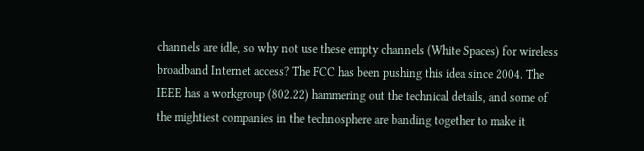channels are idle, so why not use these empty channels (White Spaces) for wireless broadband Internet access? The FCC has been pushing this idea since 2004. The IEEE has a workgroup (802.22) hammering out the technical details, and some of the mightiest companies in the technosphere are banding together to make it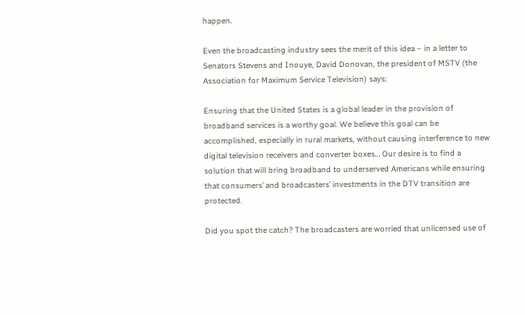happen.

Even the broadcasting industry sees the merit of this idea – in a letter to Senators Stevens and Inouye, David Donovan, the president of MSTV (the Association for Maximum Service Television) says:

Ensuring that the United States is a global leader in the provision of broadband services is a worthy goal. We believe this goal can be accomplished, especially in rural markets, without causing interference to new digital television receivers and converter boxes… Our desire is to find a solution that will bring broadband to underserved Americans while ensuring that consumers’ and broadcasters’ investments in the DTV transition are protected.

Did you spot the catch? The broadcasters are worried that unlicensed use of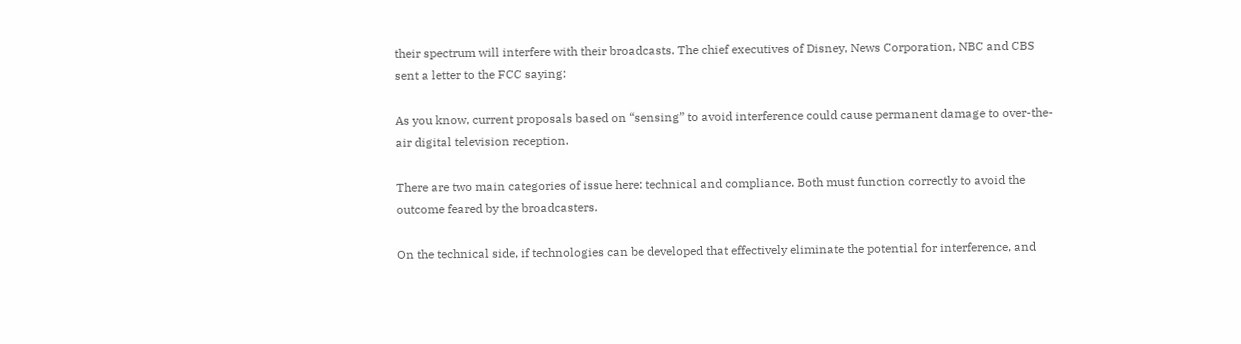their spectrum will interfere with their broadcasts. The chief executives of Disney, News Corporation, NBC and CBS sent a letter to the FCC saying:

As you know, current proposals based on “sensing” to avoid interference could cause permanent damage to over-the-air digital television reception.

There are two main categories of issue here: technical and compliance. Both must function correctly to avoid the outcome feared by the broadcasters.

On the technical side, if technologies can be developed that effectively eliminate the potential for interference, and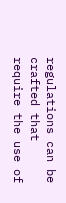regulations can be crafted that require the use of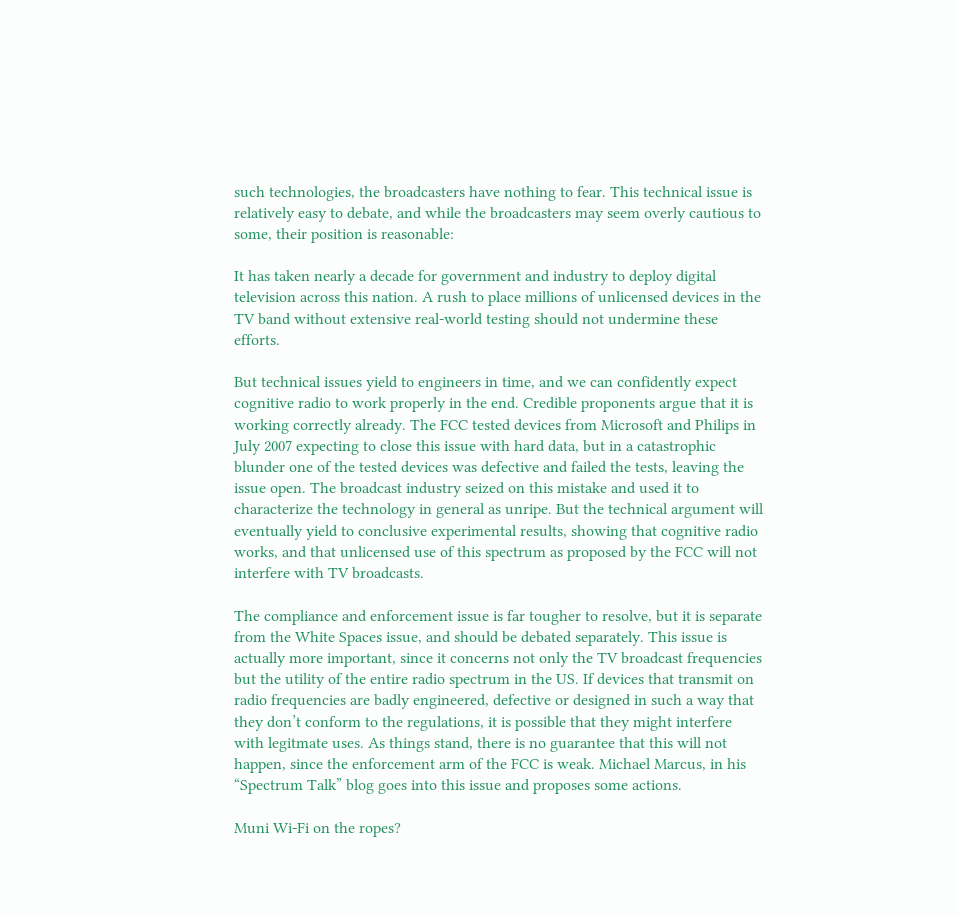such technologies, the broadcasters have nothing to fear. This technical issue is relatively easy to debate, and while the broadcasters may seem overly cautious to some, their position is reasonable:

It has taken nearly a decade for government and industry to deploy digital television across this nation. A rush to place millions of unlicensed devices in the TV band without extensive real-world testing should not undermine these efforts.

But technical issues yield to engineers in time, and we can confidently expect cognitive radio to work properly in the end. Credible proponents argue that it is working correctly already. The FCC tested devices from Microsoft and Philips in July 2007 expecting to close this issue with hard data, but in a catastrophic blunder one of the tested devices was defective and failed the tests, leaving the issue open. The broadcast industry seized on this mistake and used it to characterize the technology in general as unripe. But the technical argument will eventually yield to conclusive experimental results, showing that cognitive radio works, and that unlicensed use of this spectrum as proposed by the FCC will not interfere with TV broadcasts.

The compliance and enforcement issue is far tougher to resolve, but it is separate from the White Spaces issue, and should be debated separately. This issue is actually more important, since it concerns not only the TV broadcast frequencies but the utility of the entire radio spectrum in the US. If devices that transmit on radio frequencies are badly engineered, defective or designed in such a way that they don’t conform to the regulations, it is possible that they might interfere with legitmate uses. As things stand, there is no guarantee that this will not happen, since the enforcement arm of the FCC is weak. Michael Marcus, in his “Spectrum Talk” blog goes into this issue and proposes some actions.

Muni Wi-Fi on the ropes?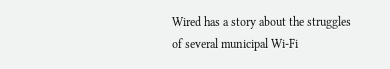Wired has a story about the struggles of several municipal Wi-Fi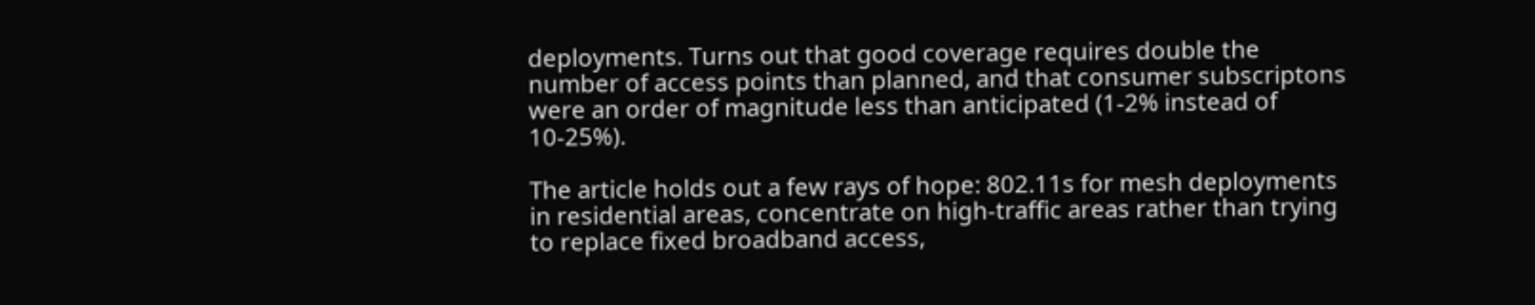deployments. Turns out that good coverage requires double the number of access points than planned, and that consumer subscriptons were an order of magnitude less than anticipated (1-2% instead of 10-25%).

The article holds out a few rays of hope: 802.11s for mesh deployments in residential areas, concentrate on high-traffic areas rather than trying to replace fixed broadband access,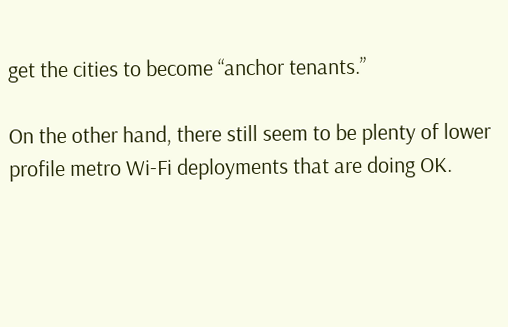get the cities to become “anchor tenants.”

On the other hand, there still seem to be plenty of lower profile metro Wi-Fi deployments that are doing OK.